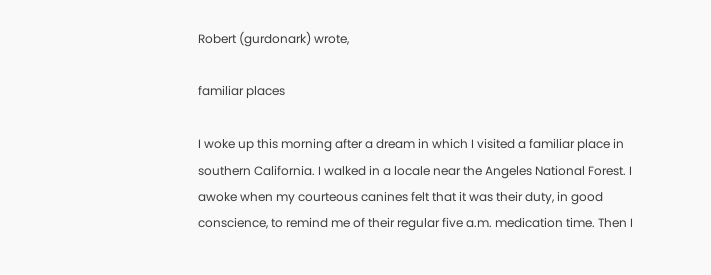Robert (gurdonark) wrote,

familiar places

I woke up this morning after a dream in which I visited a familiar place in southern California. I walked in a locale near the Angeles National Forest. I awoke when my courteous canines felt that it was their duty, in good conscience, to remind me of their regular five a.m. medication time. Then I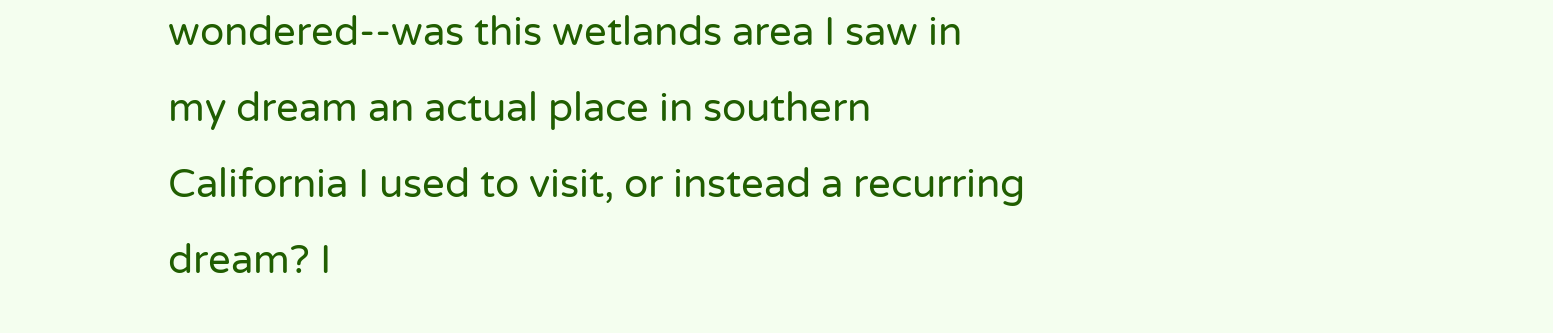wondered--was this wetlands area I saw in my dream an actual place in southern California I used to visit, or instead a recurring dream? I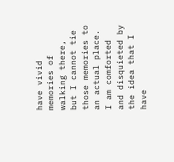have vivid memories of walking there, but I cannot tie those memories to an actual place. I am comforted and disquieted by the idea that I have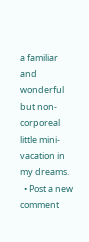a familiar and wonderful but non-corporeal little mini-vacation in my dreams.
  • Post a new comment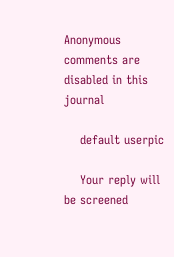Anonymous comments are disabled in this journal

    default userpic

    Your reply will be screened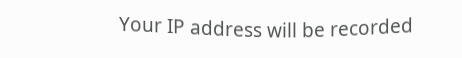Your IP address will be recorded